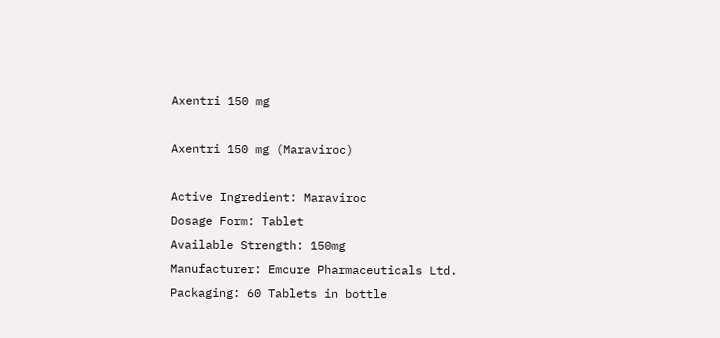Axentri 150 mg

Axentri 150 mg (Maraviroc)

Active Ingredient: Maraviroc
Dosage Form: Tablet
Available Strength: 150mg
Manufacturer: Emcure Pharmaceuticals Ltd.
Packaging: 60 Tablets in bottle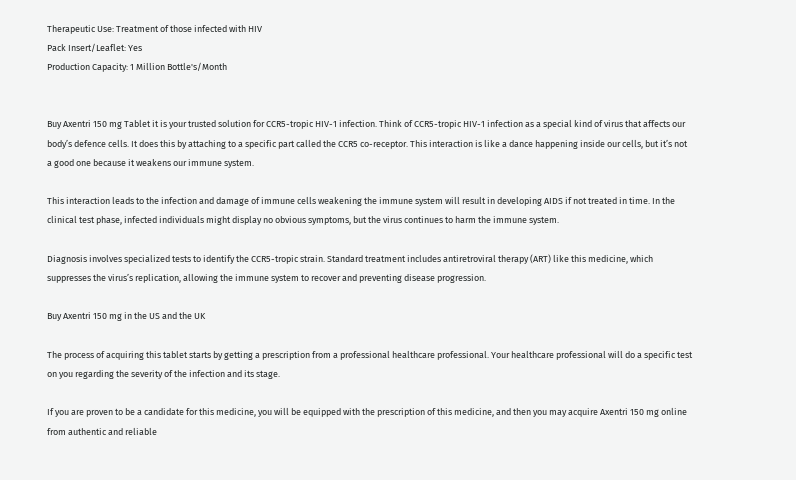Therapeutic Use: Treatment of those infected with HIV
Pack Insert/Leaflet: Yes
Production Capacity: 1 Million Bottle's/Month


Buy Axentri 150 mg Tablet it is your trusted solution for CCR5-tropic HIV-1 infection. Think of CCR5-tropic HIV-1 infection as a special kind of virus that affects our body’s defence cells. It does this by attaching to a specific part called the CCR5 co-receptor. This interaction is like a dance happening inside our cells, but it’s not a good one because it weakens our immune system.

This interaction leads to the infection and damage of immune cells weakening the immune system will result in developing AIDS if not treated in time. In the clinical test phase, infected individuals might display no obvious symptoms, but the virus continues to harm the immune system.

Diagnosis involves specialized tests to identify the CCR5-tropic strain. Standard treatment includes antiretroviral therapy (ART) like this medicine, which suppresses the virus’s replication, allowing the immune system to recover and preventing disease progression.

Buy Axentri 150 mg in the US and the UK

The process of acquiring this tablet starts by getting a prescription from a professional healthcare professional. Your healthcare professional will do a specific test on you regarding the severity of the infection and its stage.

If you are proven to be a candidate for this medicine, you will be equipped with the prescription of this medicine, and then you may acquire Axentri 150 mg online from authentic and reliable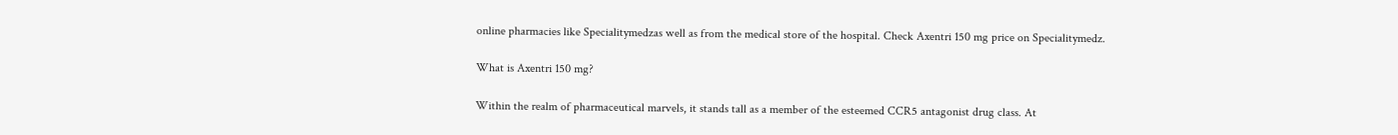online pharmacies like Specialitymedzas well as from the medical store of the hospital. Check Axentri 150 mg price on Specialitymedz.

What is Axentri 150 mg?

Within the realm of pharmaceutical marvels, it stands tall as a member of the esteemed CCR5 antagonist drug class. At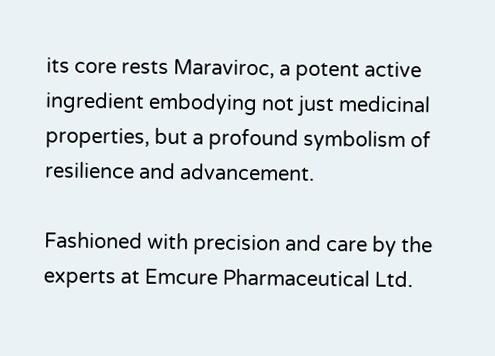its core rests Maraviroc, a potent active ingredient embodying not just medicinal properties, but a profound symbolism of resilience and advancement.

Fashioned with precision and care by the experts at Emcure Pharmaceutical Ltd.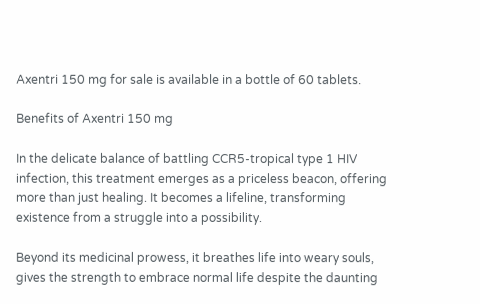Axentri 150 mg for sale is available in a bottle of 60 tablets.

Benefits of Axentri 150 mg

In the delicate balance of battling CCR5-tropical type 1 HIV infection, this treatment emerges as a priceless beacon, offering more than just healing. It becomes a lifeline, transforming existence from a struggle into a possibility.

Beyond its medicinal prowess, it breathes life into weary souls, gives the strength to embrace normal life despite the daunting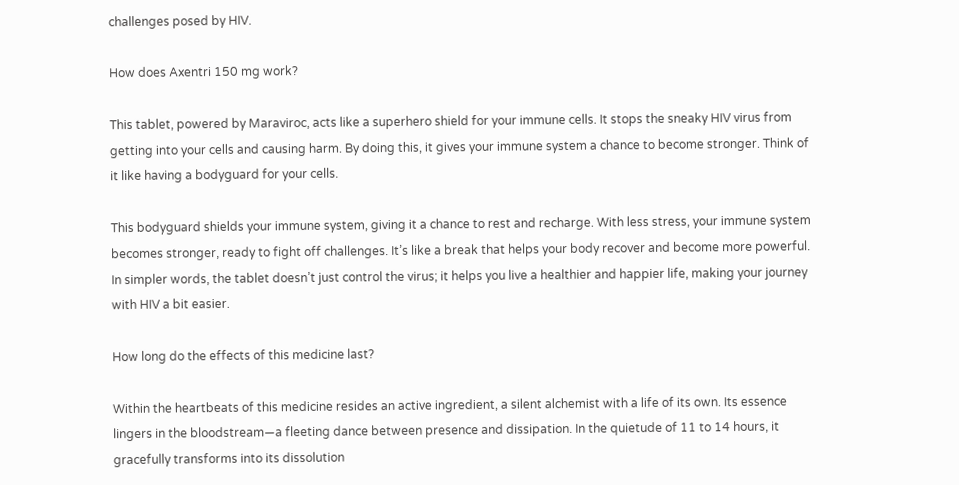challenges posed by HIV.

How does Axentri 150 mg work?

This tablet, powered by Maraviroc, acts like a superhero shield for your immune cells. It stops the sneaky HIV virus from getting into your cells and causing harm. By doing this, it gives your immune system a chance to become stronger. Think of it like having a bodyguard for your cells.

This bodyguard shields your immune system, giving it a chance to rest and recharge. With less stress, your immune system becomes stronger, ready to fight off challenges. It’s like a break that helps your body recover and become more powerful. In simpler words, the tablet doesn’t just control the virus; it helps you live a healthier and happier life, making your journey with HIV a bit easier.

How long do the effects of this medicine last?

Within the heartbeats of this medicine resides an active ingredient, a silent alchemist with a life of its own. Its essence lingers in the bloodstream—a fleeting dance between presence and dissipation. In the quietude of 11 to 14 hours, it gracefully transforms into its dissolution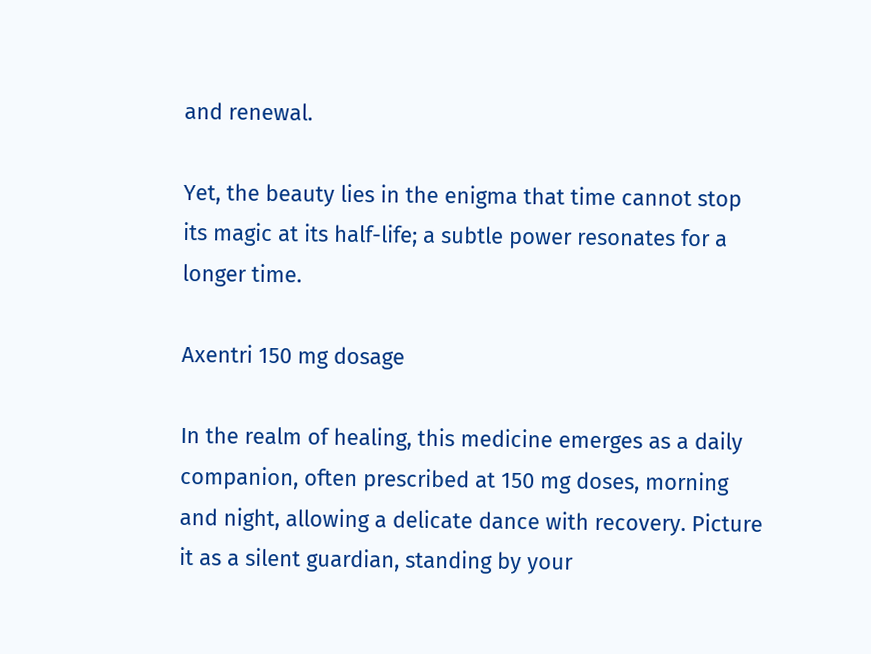and renewal.

Yet, the beauty lies in the enigma that time cannot stop its magic at its half-life; a subtle power resonates for a longer time.

Axentri 150 mg dosage

In the realm of healing, this medicine emerges as a daily companion, often prescribed at 150 mg doses, morning and night, allowing a delicate dance with recovery. Picture it as a silent guardian, standing by your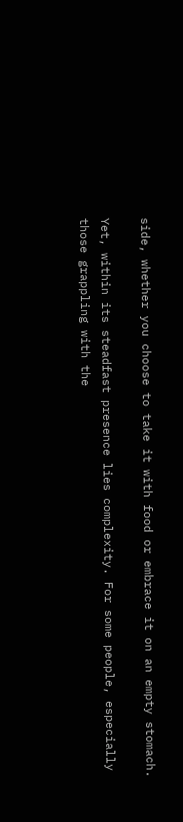side, whether you choose to take it with food or embrace it on an empty stomach.

Yet, within its steadfast presence lies complexity. For some people, especially those grappling with the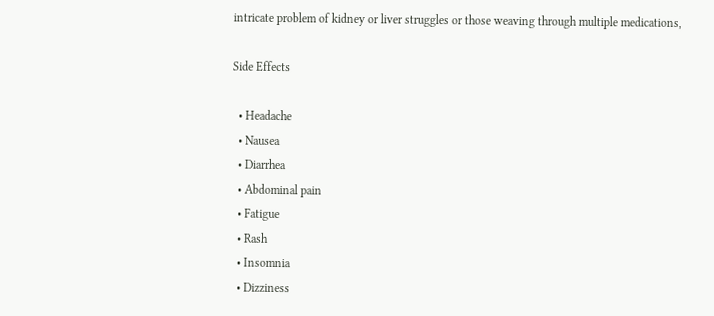intricate problem of kidney or liver struggles or those weaving through multiple medications,

Side Effects

  • Headache
  • Nausea
  • Diarrhea
  • Abdominal pain
  • Fatigue
  • Rash
  • Insomnia
  • Dizziness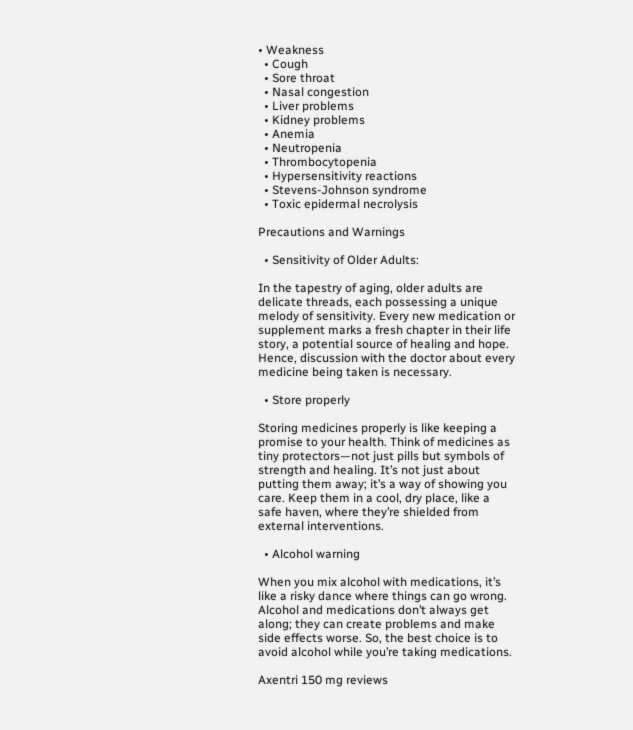• Weakness
  • Cough
  • Sore throat
  • Nasal congestion
  • Liver problems
  • Kidney problems
  • Anemia
  • Neutropenia
  • Thrombocytopenia
  • Hypersensitivity reactions
  • Stevens-Johnson syndrome
  • Toxic epidermal necrolysis

Precautions and Warnings

  • Sensitivity of Older Adults:

In the tapestry of aging, older adults are delicate threads, each possessing a unique melody of sensitivity. Every new medication or supplement marks a fresh chapter in their life story, a potential source of healing and hope. Hence, discussion with the doctor about every medicine being taken is necessary.

  • Store properly

Storing medicines properly is like keeping a promise to your health. Think of medicines as tiny protectors—not just pills but symbols of strength and healing. It’s not just about putting them away; it’s a way of showing you care. Keep them in a cool, dry place, like a safe haven, where they’re shielded from external interventions.

  • Alcohol warning

When you mix alcohol with medications, it’s like a risky dance where things can go wrong. Alcohol and medications don’t always get along; they can create problems and make side effects worse. So, the best choice is to avoid alcohol while you’re taking medications.

Axentri 150 mg reviews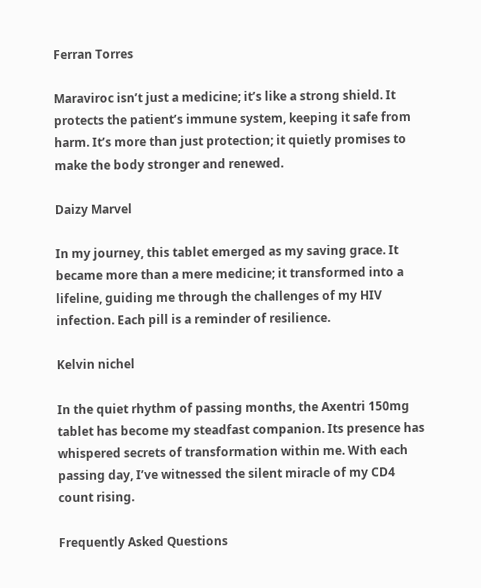Ferran Torres

Maraviroc isn’t just a medicine; it’s like a strong shield. It protects the patient’s immune system, keeping it safe from harm. It’s more than just protection; it quietly promises to make the body stronger and renewed.

Daizy Marvel

In my journey, this tablet emerged as my saving grace. It became more than a mere medicine; it transformed into a lifeline, guiding me through the challenges of my HIV infection. Each pill is a reminder of resilience.

Kelvin nichel

In the quiet rhythm of passing months, the Axentri 150mg tablet has become my steadfast companion. Its presence has whispered secrets of transformation within me. With each passing day, I’ve witnessed the silent miracle of my CD4 count rising.

Frequently Asked Questions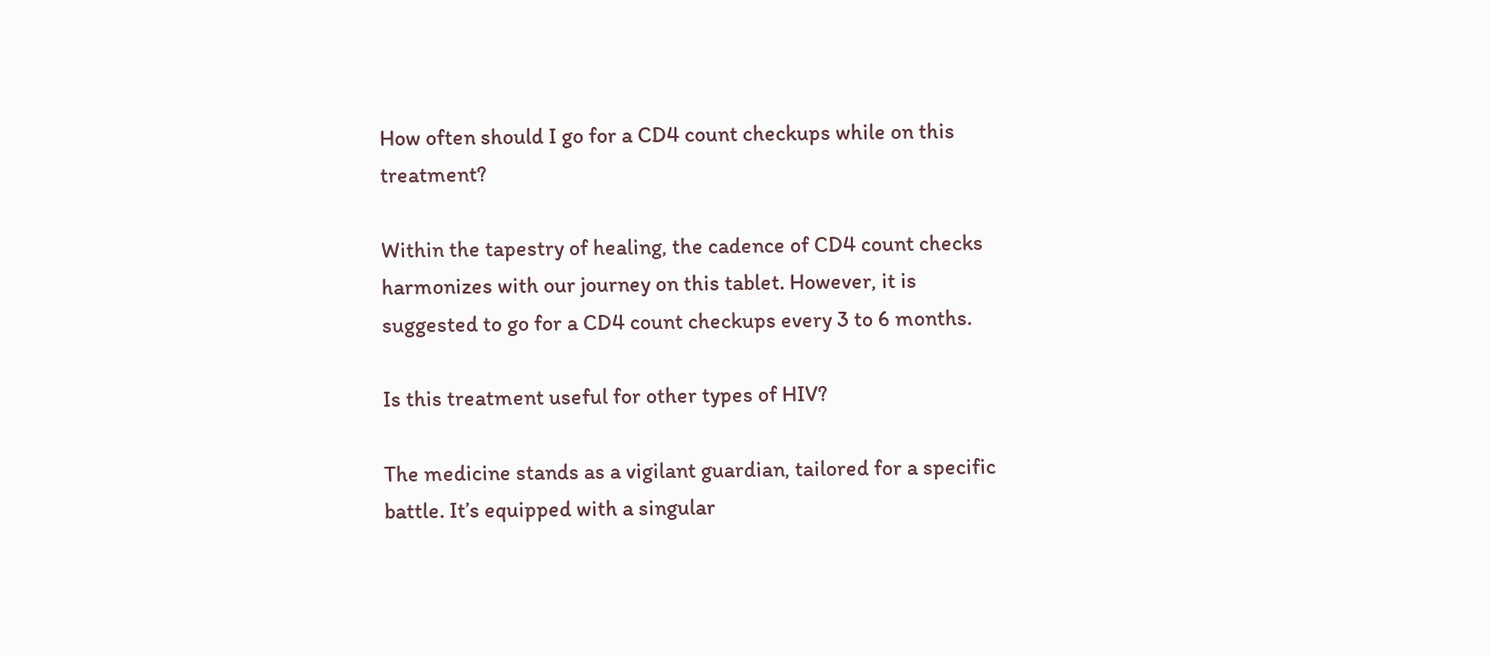How often should I go for a CD4 count checkups while on this treatment?

Within the tapestry of healing, the cadence of CD4 count checks harmonizes with our journey on this tablet. However, it is suggested to go for a CD4 count checkups every 3 to 6 months.

Is this treatment useful for other types of HIV?

The medicine stands as a vigilant guardian, tailored for a specific battle. It’s equipped with a singular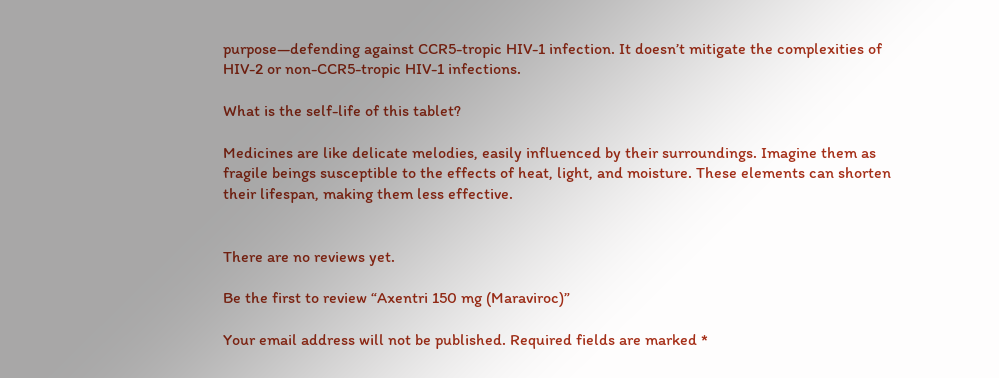purpose—defending against CCR5-tropic HIV-1 infection. It doesn’t mitigate the complexities of HIV-2 or non-CCR5-tropic HIV-1 infections.

What is the self-life of this tablet?

Medicines are like delicate melodies, easily influenced by their surroundings. Imagine them as fragile beings susceptible to the effects of heat, light, and moisture. These elements can shorten their lifespan, making them less effective.


There are no reviews yet.

Be the first to review “Axentri 150 mg (Maraviroc)”

Your email address will not be published. Required fields are marked *